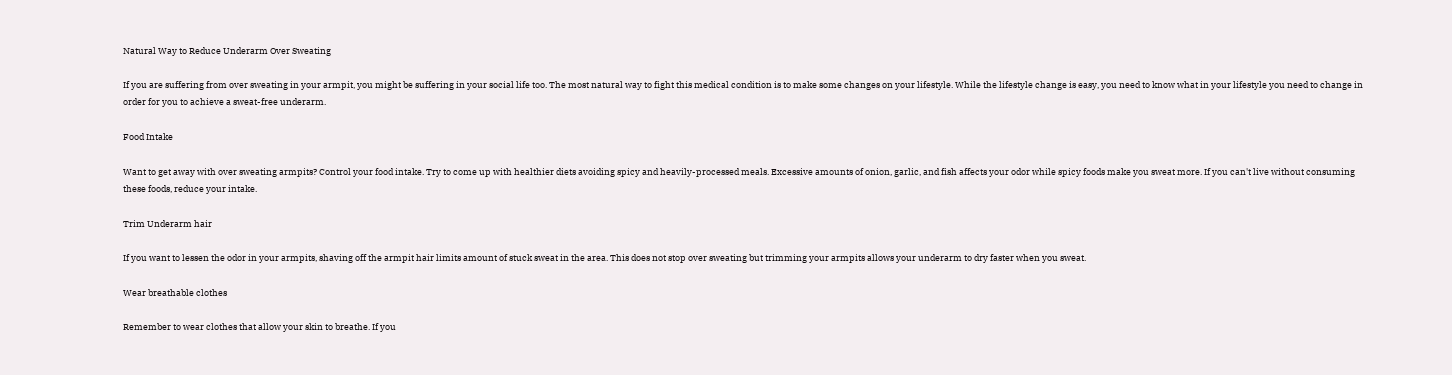Natural Way to Reduce Underarm Over Sweating

If you are suffering from over sweating in your armpit, you might be suffering in your social life too. The most natural way to fight this medical condition is to make some changes on your lifestyle. While the lifestyle change is easy, you need to know what in your lifestyle you need to change in order for you to achieve a sweat-free underarm.

Food Intake

Want to get away with over sweating armpits? Control your food intake. Try to come up with healthier diets avoiding spicy and heavily-processed meals. Excessive amounts of onion, garlic, and fish affects your odor while spicy foods make you sweat more. If you can't live without consuming these foods, reduce your intake.

Trim Underarm hair

If you want to lessen the odor in your armpits, shaving off the armpit hair limits amount of stuck sweat in the area. This does not stop over sweating but trimming your armpits allows your underarm to dry faster when you sweat.

Wear breathable clothes

Remember to wear clothes that allow your skin to breathe. If you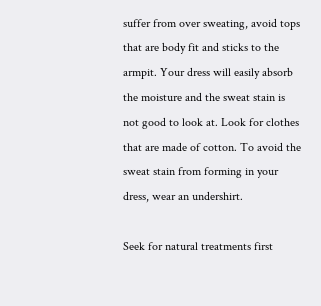suffer from over sweating, avoid tops that are body fit and sticks to the armpit. Your dress will easily absorb the moisture and the sweat stain is not good to look at. Look for clothes that are made of cotton. To avoid the sweat stain from forming in your dress, wear an undershirt.

Seek for natural treatments first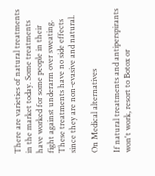There are varieties of natural treatments in the market today. Some treatments have worked for some people in their fight against underarm over sweating. These treatments have no side effects since they are non-evasive and natural.

On Medical alternatives

If natural treatments and antiperspirants won't work, resort to Botox or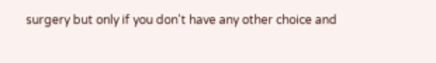surgery but only if you don't have any other choice and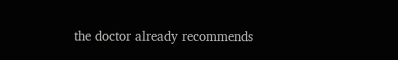the doctor already recommends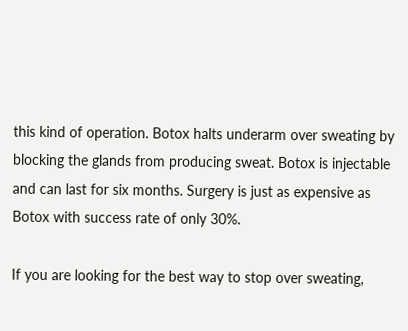this kind of operation. Botox halts underarm over sweating by blocking the glands from producing sweat. Botox is injectable and can last for six months. Surgery is just as expensive as Botox with success rate of only 30%.

If you are looking for the best way to stop over sweating,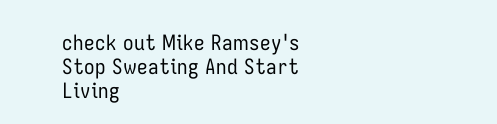check out Mike Ramsey's Stop Sweating And Start Living